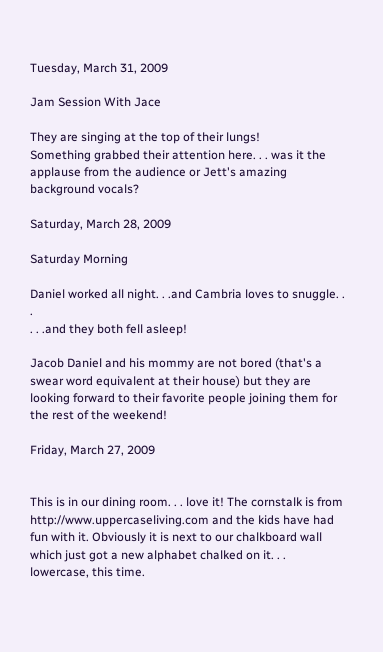Tuesday, March 31, 2009

Jam Session With Jace

They are singing at the top of their lungs!
Something grabbed their attention here. . . was it the applause from the audience or Jett's amazing background vocals?

Saturday, March 28, 2009

Saturday Morning

Daniel worked all night. . .and Cambria loves to snuggle. . .
. . .and they both fell asleep!

Jacob Daniel and his mommy are not bored (that's a swear word equivalent at their house) but they are looking forward to their favorite people joining them for the rest of the weekend!

Friday, March 27, 2009


This is in our dining room. . . love it! The cornstalk is from http://www.uppercaseliving.com and the kids have had fun with it. Obviously it is next to our chalkboard wall which just got a new alphabet chalked on it. . . lowercase, this time.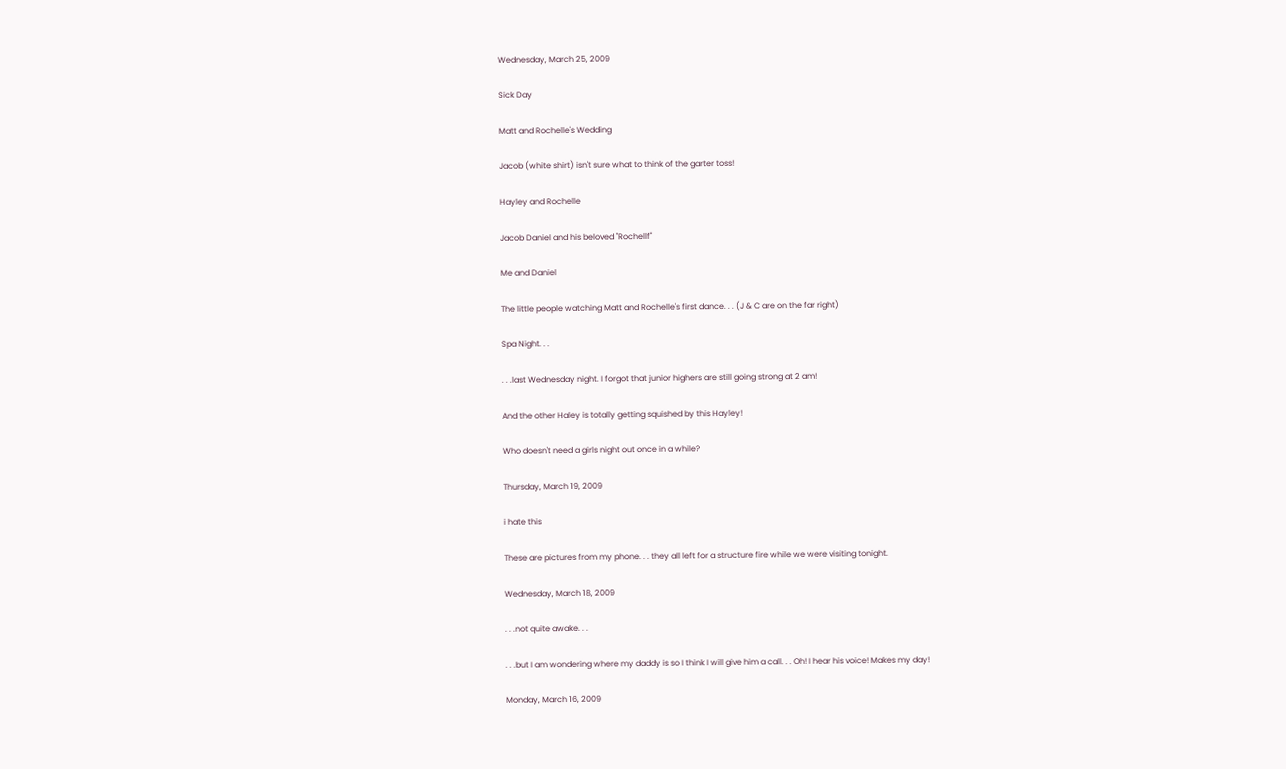Wednesday, March 25, 2009

Sick Day

Matt and Rochelle's Wedding

Jacob (white shirt) isn't sure what to think of the garter toss!

Hayley and Rochelle

Jacob Daniel and his beloved "Rochellf"

Me and Daniel

The little people watching Matt and Rochelle's first dance. . . (J & C are on the far right)

Spa Night. . .

. . .last Wednesday night. I forgot that junior highers are still going strong at 2 am!

And the other Haley is totally getting squished by this Hayley!

Who doesn't need a girls night out once in a while?

Thursday, March 19, 2009

i hate this

These are pictures from my phone. . . they all left for a structure fire while we were visiting tonight.

Wednesday, March 18, 2009

. . .not quite awake. . .

. . .but I am wondering where my daddy is so I think I will give him a call. . . Oh! I hear his voice! Makes my day!

Monday, March 16, 2009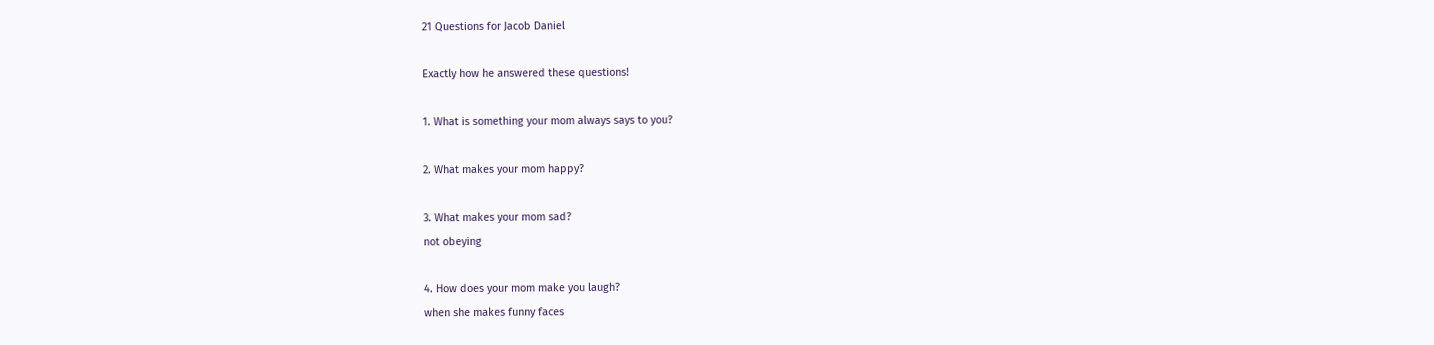21 Questions for Jacob Daniel

Exactly how he answered these questions!

1. What is something your mom always says to you?

2. What makes your mom happy?

3. What makes your mom sad?
not obeying

4. How does your mom make you laugh?
when she makes funny faces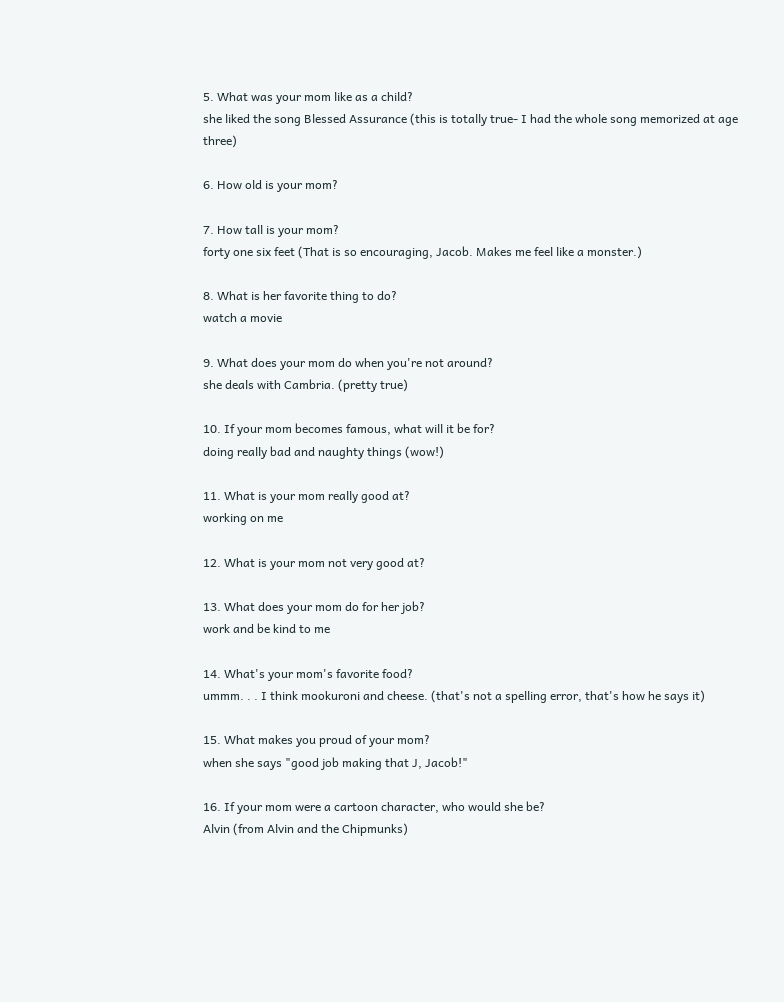5. What was your mom like as a child?
she liked the song Blessed Assurance (this is totally true- I had the whole song memorized at age three)

6. How old is your mom?

7. How tall is your mom?
forty one six feet (That is so encouraging, Jacob. Makes me feel like a monster.)

8. What is her favorite thing to do?
watch a movie

9. What does your mom do when you're not around?
she deals with Cambria. (pretty true)

10. If your mom becomes famous, what will it be for?
doing really bad and naughty things (wow!)

11. What is your mom really good at?
working on me

12. What is your mom not very good at?

13. What does your mom do for her job?
work and be kind to me

14. What's your mom's favorite food?
ummm. . . I think mookuroni and cheese. (that's not a spelling error, that's how he says it)

15. What makes you proud of your mom?
when she says "good job making that J, Jacob!"

16. If your mom were a cartoon character, who would she be?
Alvin (from Alvin and the Chipmunks)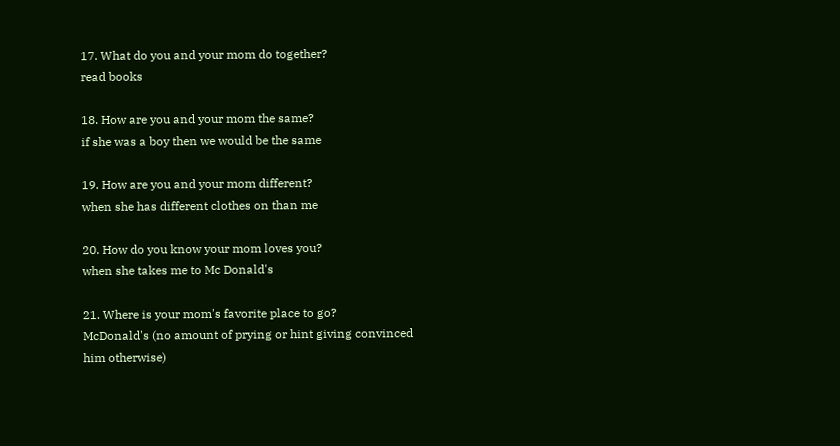17. What do you and your mom do together?
read books

18. How are you and your mom the same?
if she was a boy then we would be the same

19. How are you and your mom different?
when she has different clothes on than me

20. How do you know your mom loves you?
when she takes me to Mc Donald's

21. Where is your mom's favorite place to go?
McDonald's (no amount of prying or hint giving convinced him otherwise)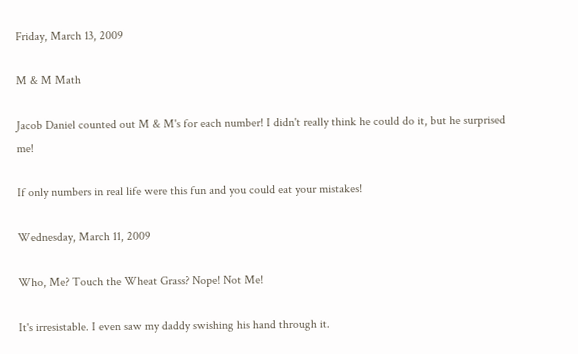Friday, March 13, 2009

M & M Math

Jacob Daniel counted out M & M's for each number! I didn't really think he could do it, but he surprised me!

If only numbers in real life were this fun and you could eat your mistakes!

Wednesday, March 11, 2009

Who, Me? Touch the Wheat Grass? Nope! Not Me!

It's irresistable. I even saw my daddy swishing his hand through it.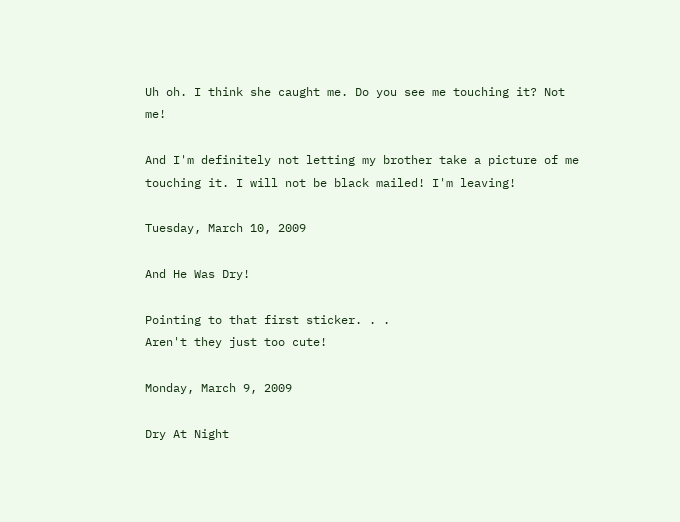Uh oh. I think she caught me. Do you see me touching it? Not me!

And I'm definitely not letting my brother take a picture of me touching it. I will not be black mailed! I'm leaving!

Tuesday, March 10, 2009

And He Was Dry!

Pointing to that first sticker. . .
Aren't they just too cute!

Monday, March 9, 2009

Dry At Night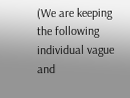(We are keeping the following individual vague and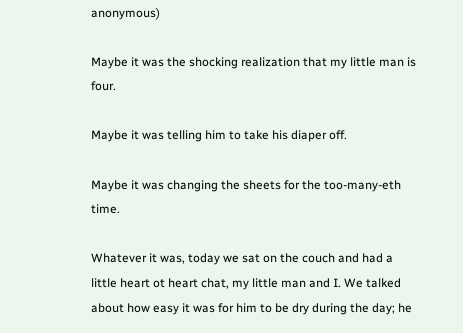anonymous)

Maybe it was the shocking realization that my little man is four.

Maybe it was telling him to take his diaper off.

Maybe it was changing the sheets for the too-many-eth time.

Whatever it was, today we sat on the couch and had a little heart ot heart chat, my little man and I. We talked about how easy it was for him to be dry during the day; he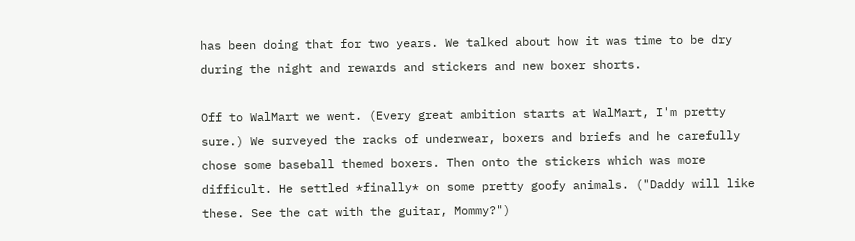has been doing that for two years. We talked about how it was time to be dry during the night and rewards and stickers and new boxer shorts.

Off to WalMart we went. (Every great ambition starts at WalMart, I'm pretty sure.) We surveyed the racks of underwear, boxers and briefs and he carefully chose some baseball themed boxers. Then onto the stickers which was more difficult. He settled *finally* on some pretty goofy animals. ("Daddy will like these. See the cat with the guitar, Mommy?")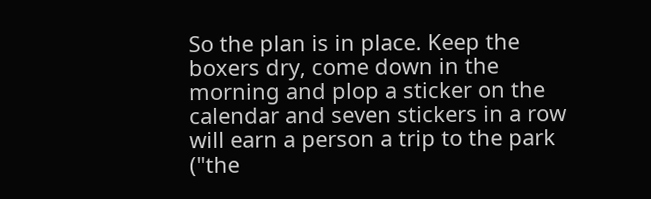So the plan is in place. Keep the boxers dry, come down in the morning and plop a sticker on the calendar and seven stickers in a row will earn a person a trip to the park ("the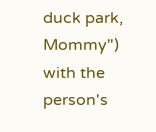duck park, Mommy") with the person's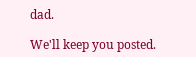dad.

We'll keep you posted.